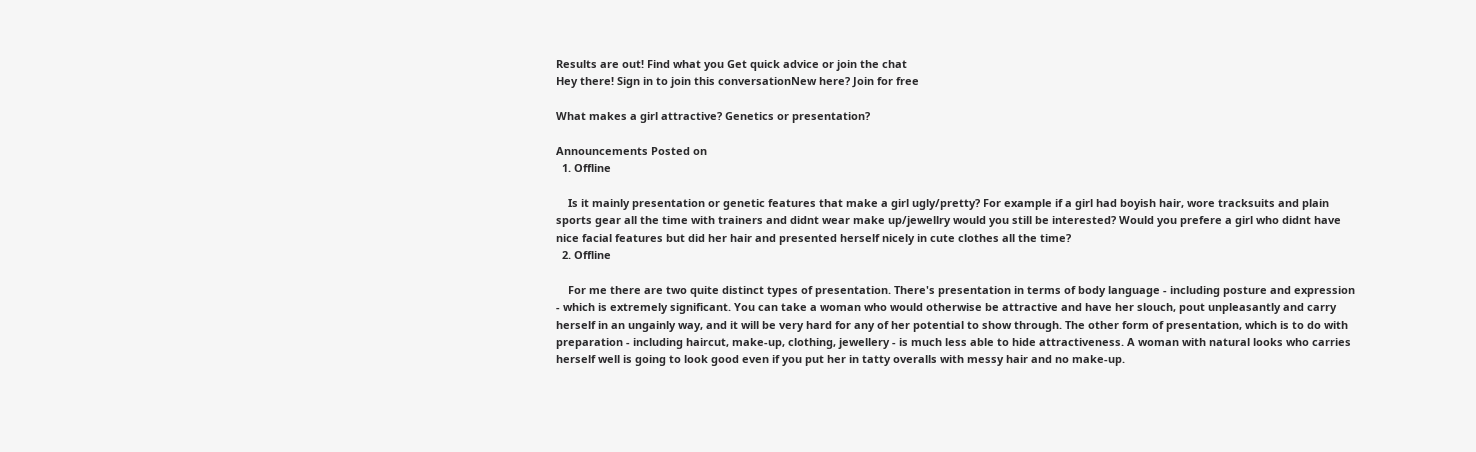Results are out! Find what you Get quick advice or join the chat
Hey there! Sign in to join this conversationNew here? Join for free

What makes a girl attractive? Genetics or presentation?

Announcements Posted on
  1. Offline

    Is it mainly presentation or genetic features that make a girl ugly/pretty? For example if a girl had boyish hair, wore tracksuits and plain sports gear all the time with trainers and didnt wear make up/jewellry would you still be interested? Would you prefere a girl who didnt have nice facial features but did her hair and presented herself nicely in cute clothes all the time?
  2. Offline

    For me there are two quite distinct types of presentation. There's presentation in terms of body language - including posture and expression - which is extremely significant. You can take a woman who would otherwise be attractive and have her slouch, pout unpleasantly and carry herself in an ungainly way, and it will be very hard for any of her potential to show through. The other form of presentation, which is to do with preparation - including haircut, make-up, clothing, jewellery - is much less able to hide attractiveness. A woman with natural looks who carries herself well is going to look good even if you put her in tatty overalls with messy hair and no make-up.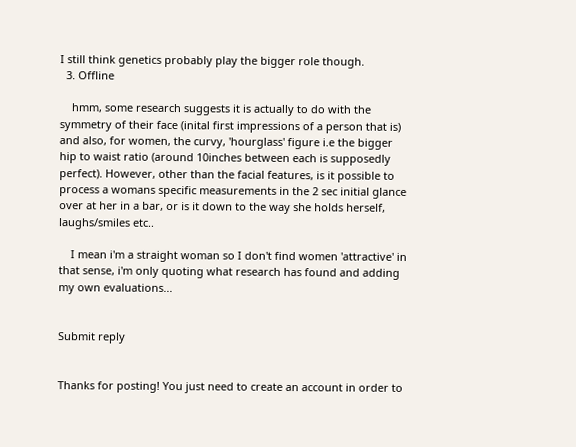I still think genetics probably play the bigger role though.
  3. Offline

    hmm, some research suggests it is actually to do with the symmetry of their face (inital first impressions of a person that is) and also, for women, the curvy, 'hourglass' figure i.e the bigger hip to waist ratio (around 10inches between each is supposedly perfect). However, other than the facial features, is it possible to process a womans specific measurements in the 2 sec initial glance over at her in a bar, or is it down to the way she holds herself, laughs/smiles etc..

    I mean i'm a straight woman so I don't find women 'attractive' in that sense, i'm only quoting what research has found and adding my own evaluations...


Submit reply


Thanks for posting! You just need to create an account in order to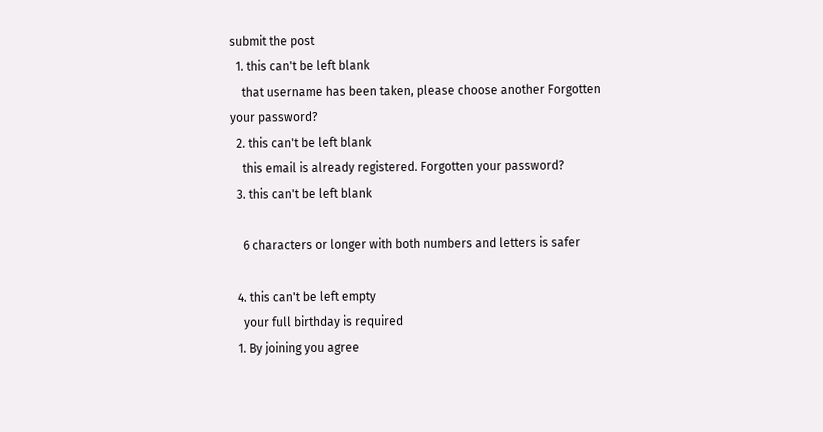submit the post
  1. this can't be left blank
    that username has been taken, please choose another Forgotten your password?
  2. this can't be left blank
    this email is already registered. Forgotten your password?
  3. this can't be left blank

    6 characters or longer with both numbers and letters is safer

  4. this can't be left empty
    your full birthday is required
  1. By joining you agree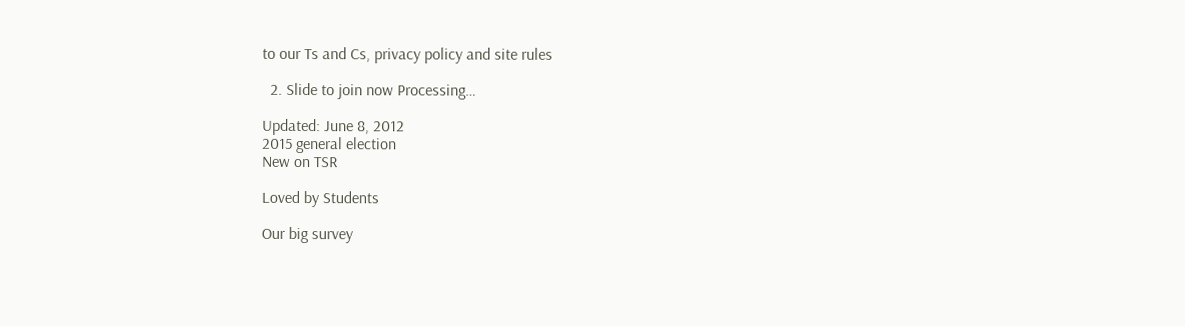to our Ts and Cs, privacy policy and site rules

  2. Slide to join now Processing…

Updated: June 8, 2012
2015 general election
New on TSR

Loved by Students

Our big survey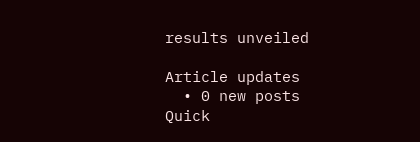results unveiled

Article updates
  • 0 new posts
Quick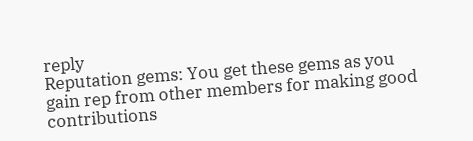reply
Reputation gems: You get these gems as you gain rep from other members for making good contributions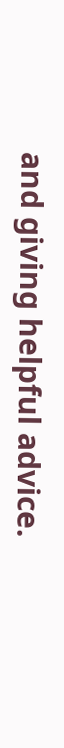and giving helpful advice.